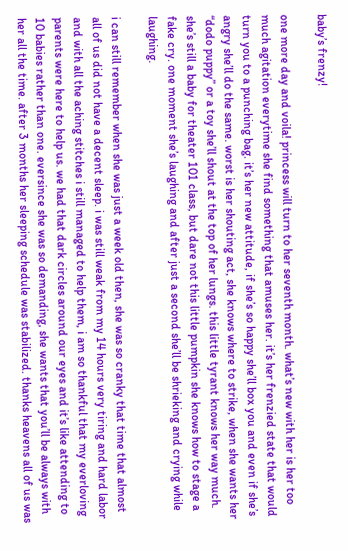baby’s frenzy!

one more day and voila! princess will turn to her seventh month. what’s new with her is her too much agitation everytime she find something that amuses her. it’s her frenzied state that would turn you to a punching bag. it’s her new attitude, if she’s so happy she’ll box you and even if she’s angry she’ll do the same. worst is her shouting act, she knows where to strike, when she wants her “dodo puppy” or a toy she’ll shout at the top of her lungs. this little tyrant knows her way much. she’s still a baby for theater 101 class, but dare not this little pumpkin she knows how to stage a fake cry. one moment she’s laughing and after just a second she’ll be shrieking and crying while laughing.

i can still remember when she was just a week old then, she was so cranky that time that almost all of us did not have a decent sleep. i was still weak from my 14 hours very tiring and hard labor and with all the aching stitches i still managed to help them, i am so thankful that my everloving parents were here to help us. we had that dark circles around our eyes and it’s like attending to 10 babies rather than one. eversince she was so demanding, she wants that you’ll be always with her all the time. after 3 months her sleeping schedule was stabilized. thanks heavens all of us was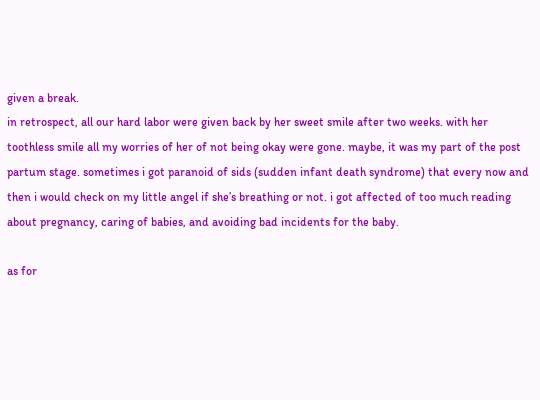given a break.
in retrospect, all our hard labor were given back by her sweet smile after two weeks. with her toothless smile all my worries of her of not being okay were gone. maybe, it was my part of the post partum stage. sometimes i got paranoid of sids (sudden infant death syndrome) that every now and then i would check on my little angel if she’s breathing or not. i got affected of too much reading about pregnancy, caring of babies, and avoiding bad incidents for the baby.

as for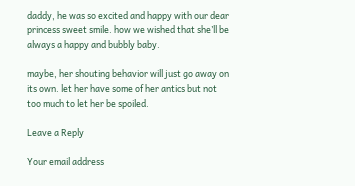daddy, he was so excited and happy with our dear princess sweet smile. how we wished that she’ll be always a happy and bubbly baby.

maybe, her shouting behavior will just go away on its own. let her have some of her antics but not too much to let her be spoiled.

Leave a Reply

Your email address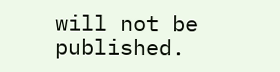will not be published.